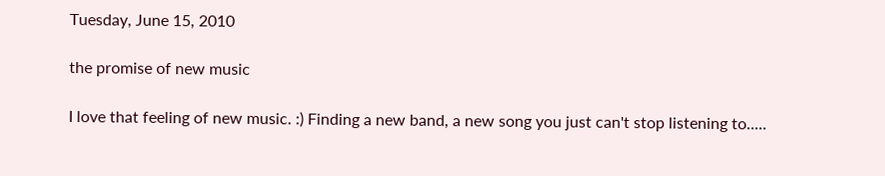Tuesday, June 15, 2010

the promise of new music

I love that feeling of new music. :) Finding a new band, a new song you just can't stop listening to.....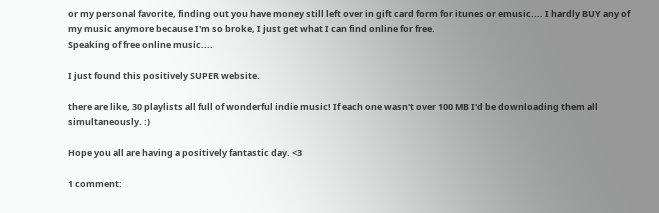or my personal favorite, finding out you have money still left over in gift card form for itunes or emusic.... I hardly BUY any of my music anymore because I'm so broke, I just get what I can find online for free.
Speaking of free online music....

I just found this positively SUPER website.

there are like, 30 playlists all full of wonderful indie music! If each one wasn't over 100 MB I'd be downloading them all simultaneously. :)

Hope you all are having a positively fantastic day. <3

1 comment: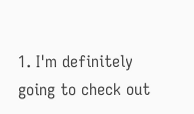1. I'm definitely going to check out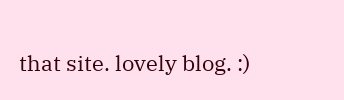that site. lovely blog. :)